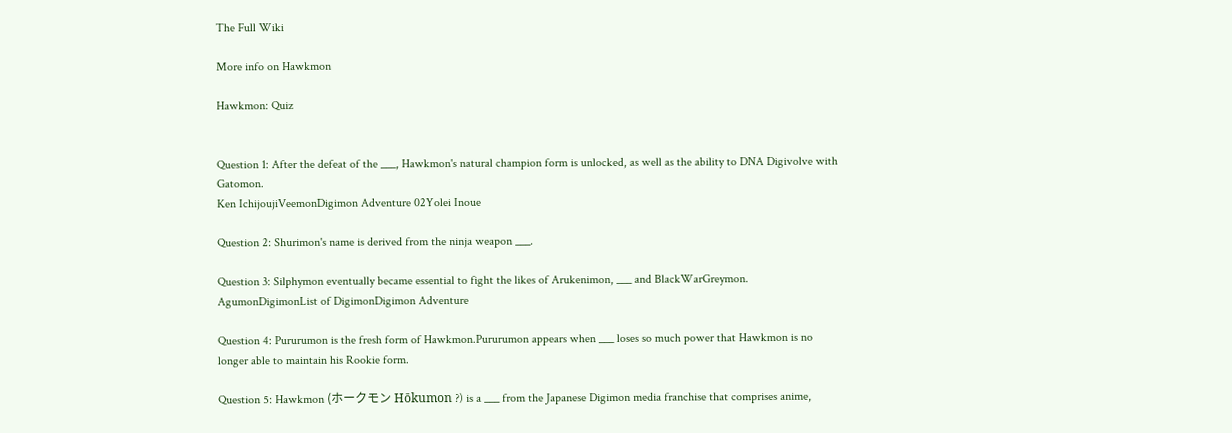The Full Wiki

More info on Hawkmon

Hawkmon: Quiz


Question 1: After the defeat of the ___, Hawkmon's natural champion form is unlocked, as well as the ability to DNA Digivolve with Gatomon.
Ken IchijoujiVeemonDigimon Adventure 02Yolei Inoue

Question 2: Shurimon's name is derived from the ninja weapon ___.

Question 3: Silphymon eventually became essential to fight the likes of Arukenimon, ___ and BlackWarGreymon.
AgumonDigimonList of DigimonDigimon Adventure

Question 4: Pururumon is the fresh form of Hawkmon.Pururumon appears when ___ loses so much power that Hawkmon is no longer able to maintain his Rookie form.

Question 5: Hawkmon (ホークモン Hōkumon ?) is a ___ from the Japanese Digimon media franchise that comprises anime,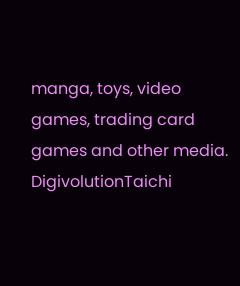manga, toys, video games, trading card games and other media.
DigivolutionTaichi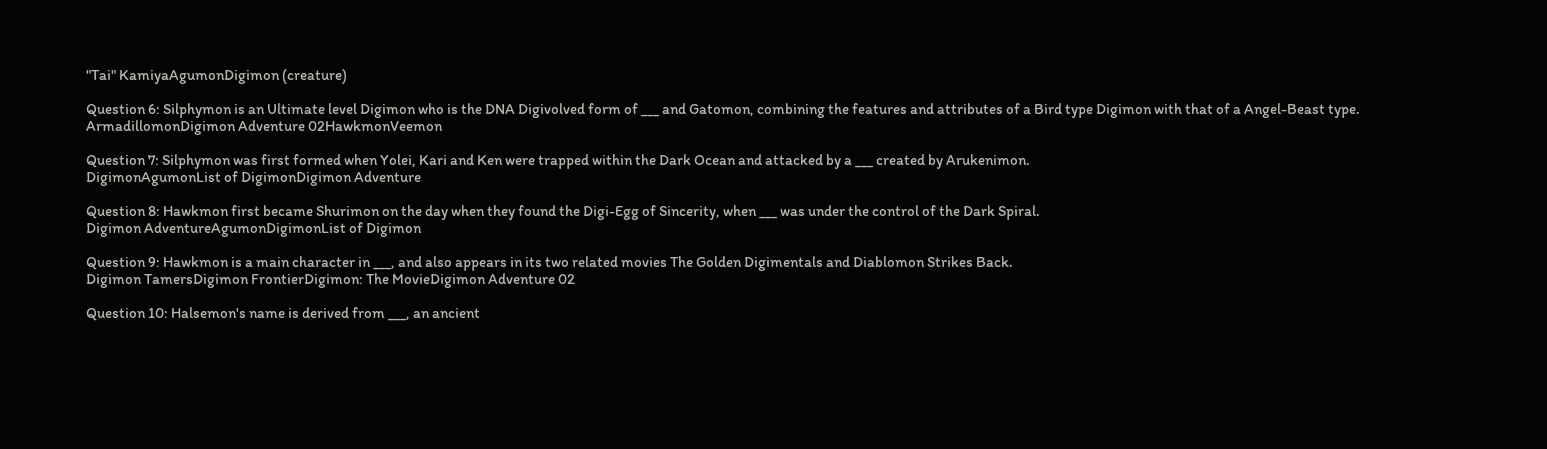"Tai" KamiyaAgumonDigimon (creature)

Question 6: Silphymon is an Ultimate level Digimon who is the DNA Digivolved form of ___ and Gatomon, combining the features and attributes of a Bird type Digimon with that of a Angel-Beast type.
ArmadillomonDigimon Adventure 02HawkmonVeemon

Question 7: Silphymon was first formed when Yolei, Kari and Ken were trapped within the Dark Ocean and attacked by a ___ created by Arukenimon.
DigimonAgumonList of DigimonDigimon Adventure

Question 8: Hawkmon first became Shurimon on the day when they found the Digi-Egg of Sincerity, when ___ was under the control of the Dark Spiral.
Digimon AdventureAgumonDigimonList of Digimon

Question 9: Hawkmon is a main character in ___, and also appears in its two related movies The Golden Digimentals and Diablomon Strikes Back.
Digimon TamersDigimon FrontierDigimon: The MovieDigimon Adventure 02

Question 10: Halsemon's name is derived from ___, an ancient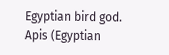Egyptian bird god.
Apis (Egyptian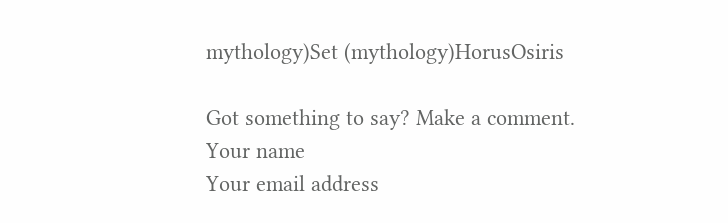mythology)Set (mythology)HorusOsiris

Got something to say? Make a comment.
Your name
Your email address